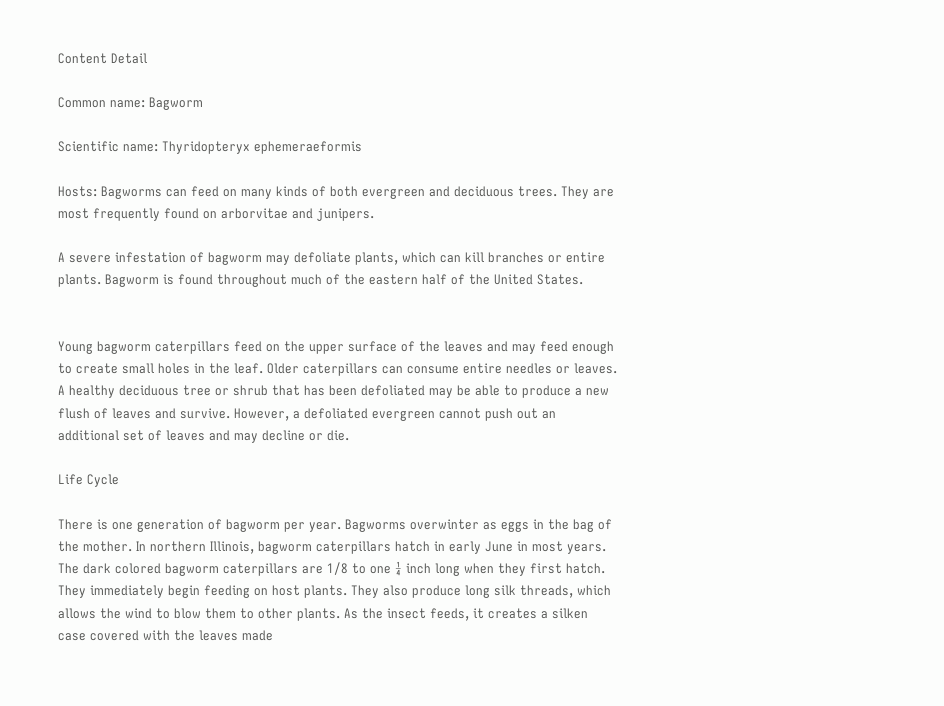Content Detail

Common name: Bagworm

Scientific name: Thyridopteryx ephemeraeformis

Hosts: Bagworms can feed on many kinds of both evergreen and deciduous trees. They are most frequently found on arborvitae and junipers.

A severe infestation of bagworm may defoliate plants, which can kill branches or entire plants. Bagworm is found throughout much of the eastern half of the United States.


Young bagworm caterpillars feed on the upper surface of the leaves and may feed enough to create small holes in the leaf. Older caterpillars can consume entire needles or leaves. A healthy deciduous tree or shrub that has been defoliated may be able to produce a new flush of leaves and survive. However, a defoliated evergreen cannot push out an additional set of leaves and may decline or die.

Life Cycle

There is one generation of bagworm per year. Bagworms overwinter as eggs in the bag of the mother. In northern Illinois, bagworm caterpillars hatch in early June in most years. The dark colored bagworm caterpillars are 1/8 to one ¼ inch long when they first hatch. They immediately begin feeding on host plants. They also produce long silk threads, which allows the wind to blow them to other plants. As the insect feeds, it creates a silken case covered with the leaves made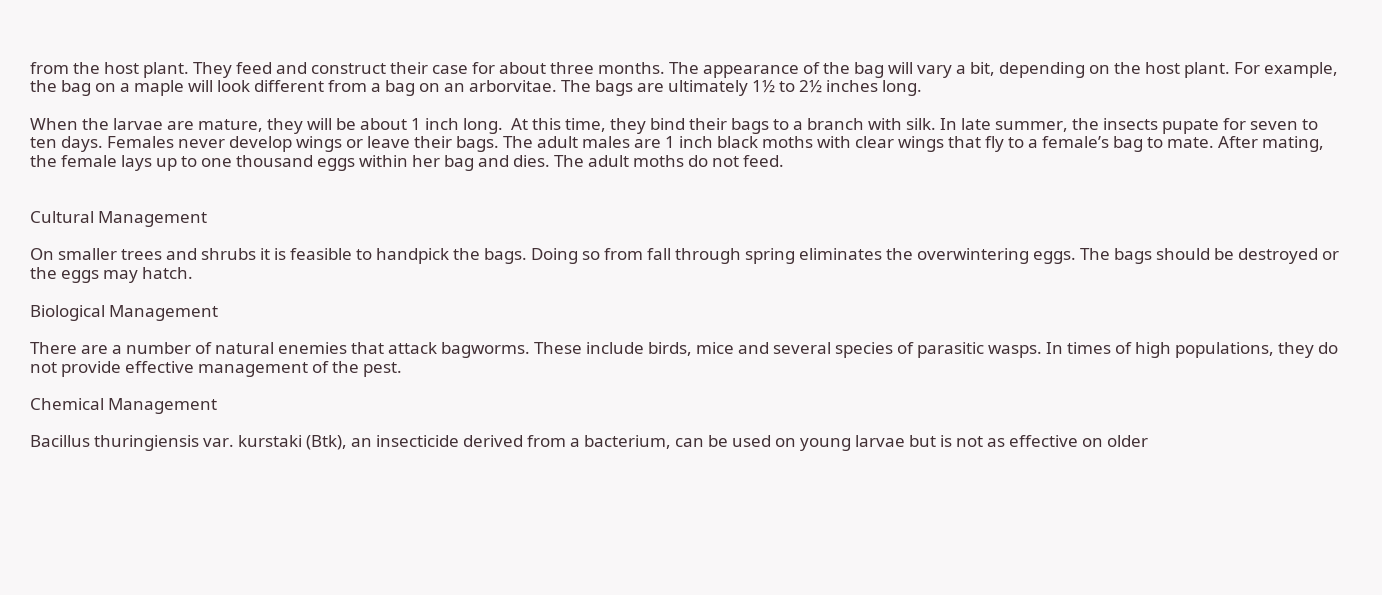from the host plant. They feed and construct their case for about three months. The appearance of the bag will vary a bit, depending on the host plant. For example, the bag on a maple will look different from a bag on an arborvitae. The bags are ultimately 1½ to 2½ inches long.

When the larvae are mature, they will be about 1 inch long.  At this time, they bind their bags to a branch with silk. In late summer, the insects pupate for seven to ten days. Females never develop wings or leave their bags. The adult males are 1 inch black moths with clear wings that fly to a female’s bag to mate. After mating, the female lays up to one thousand eggs within her bag and dies. The adult moths do not feed.


Cultural Management

On smaller trees and shrubs it is feasible to handpick the bags. Doing so from fall through spring eliminates the overwintering eggs. The bags should be destroyed or the eggs may hatch.

Biological Management

There are a number of natural enemies that attack bagworms. These include birds, mice and several species of parasitic wasps. In times of high populations, they do not provide effective management of the pest.

Chemical Management

Bacillus thuringiensis var. kurstaki (Btk), an insecticide derived from a bacterium, can be used on young larvae but is not as effective on older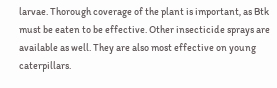larvae. Thorough coverage of the plant is important, as Btk must be eaten to be effective. Other insecticide sprays are available as well. They are also most effective on young caterpillars.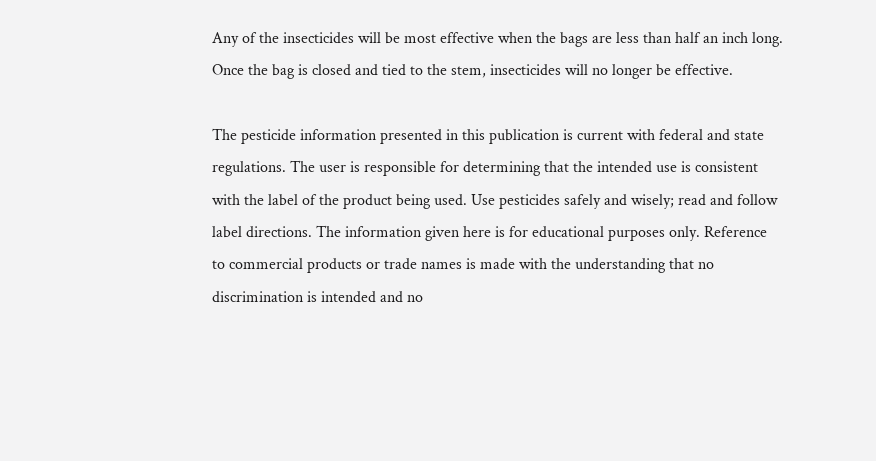Any of the insecticides will be most effective when the bags are less than half an inch long. Once the bag is closed and tied to the stem, insecticides will no longer be effective.

The pesticide information presented in this publication is current with federal and state regulations. The user is responsible for determining that the intended use is consistent with the label of the product being used. Use pesticides safely and wisely; read and follow label directions. The information given here is for educational purposes only. Reference to commercial products or trade names is made with the understanding that no discrimination is intended and no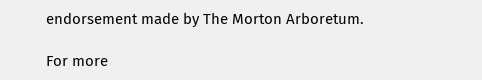endorsement made by The Morton Arboretum.

For more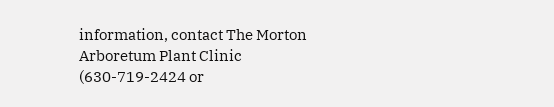information, contact The Morton Arboretum Plant Clinic (630-719-2424 or